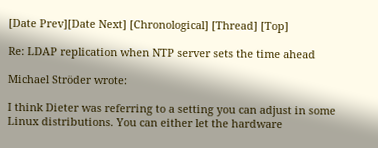[Date Prev][Date Next] [Chronological] [Thread] [Top]

Re: LDAP replication when NTP server sets the time ahead

Michael Ströder wrote:

I think Dieter was referring to a setting you can adjust in some Linux distributions. You can either let the hardware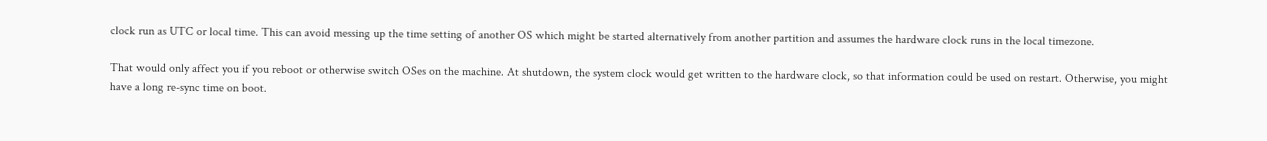clock run as UTC or local time. This can avoid messing up the time setting of another OS which might be started alternatively from another partition and assumes the hardware clock runs in the local timezone.

That would only affect you if you reboot or otherwise switch OSes on the machine. At shutdown, the system clock would get written to the hardware clock, so that information could be used on restart. Otherwise, you might have a long re-sync time on boot.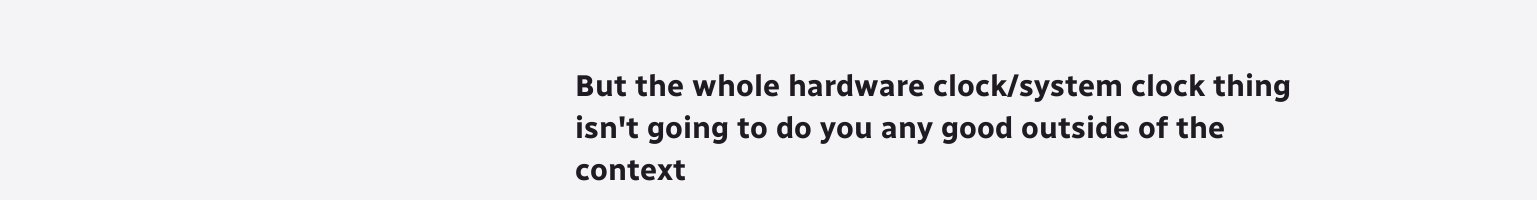But the whole hardware clock/system clock thing isn't going to do you any good outside of the context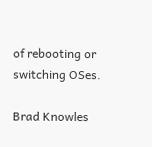of rebooting or switching OSes.

Brad Knowles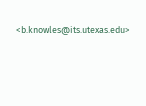<b.knowles@its.utexas.edu>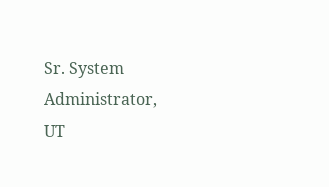Sr. System Administrator, UT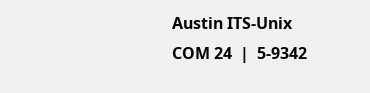Austin ITS-Unix
COM 24  |  5-9342